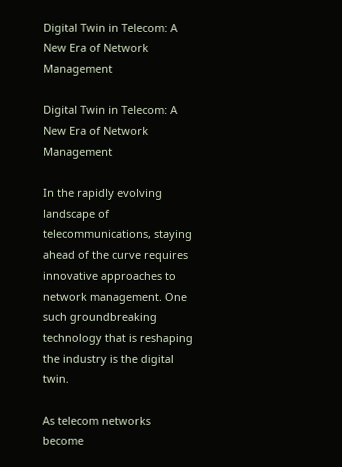Digital Twin in Telecom: A New Era of Network Management

Digital Twin in Telecom: A New Era of Network Management

In the rapidly evolving landscape of telecommunications, staying ahead of the curve requires innovative approaches to network management. One such groundbreaking technology that is reshaping the industry is the digital twin.

As telecom networks become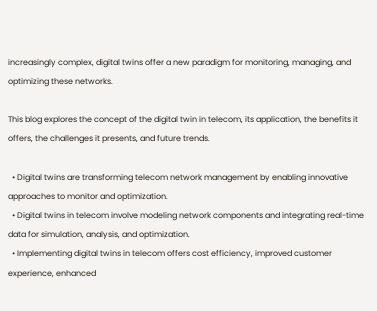increasingly complex, digital twins offer a new paradigm for monitoring, managing, and optimizing these networks.

This blog explores the concept of the digital twin in telecom, its application, the benefits it offers, the challenges it presents, and future trends.

  • Digital twins are transforming telecom network management by enabling innovative approaches to monitor and optimization.
  • Digital twins in telecom involve modeling network components and integrating real-time data for simulation, analysis, and optimization.
  • Implementing digital twins in telecom offers cost efficiency, improved customer experience, enhanced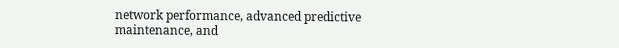network performance, advanced predictive maintenance, and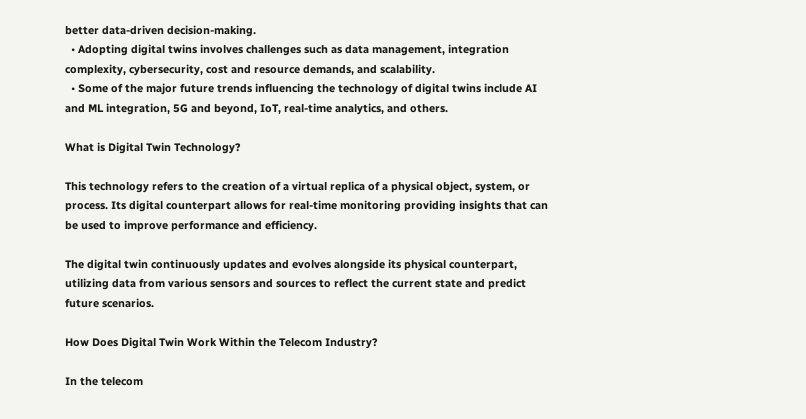better data-driven decision-making.
  • Adopting digital twins involves challenges such as data management, integration complexity, cybersecurity, cost and resource demands, and scalability.
  • Some of the major future trends influencing the technology of digital twins include AI and ML integration, 5G and beyond, IoT, real-time analytics, and others.

What is Digital Twin Technology?

This technology refers to the creation of a virtual replica of a physical object, system, or process. Its digital counterpart allows for real-time monitoring providing insights that can be used to improve performance and efficiency.

The digital twin continuously updates and evolves alongside its physical counterpart, utilizing data from various sensors and sources to reflect the current state and predict future scenarios.

How Does Digital Twin Work Within the Telecom Industry?

In the telecom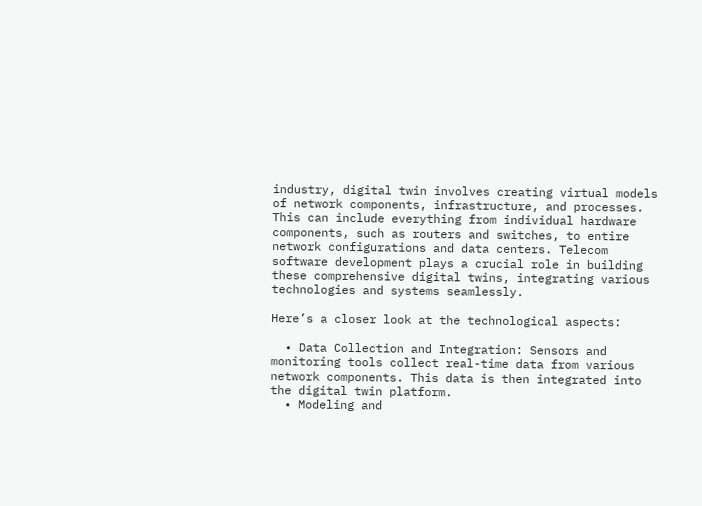industry, digital twin involves creating virtual models of network components, infrastructure, and processes. This can include everything from individual hardware components, such as routers and switches, to entire network configurations and data centers. Telecom software development plays a crucial role in building these comprehensive digital twins, integrating various technologies and systems seamlessly.

Here’s a closer look at the technological aspects:

  • Data Collection and Integration: Sensors and monitoring tools collect real-time data from various network components. This data is then integrated into the digital twin platform.
  • Modeling and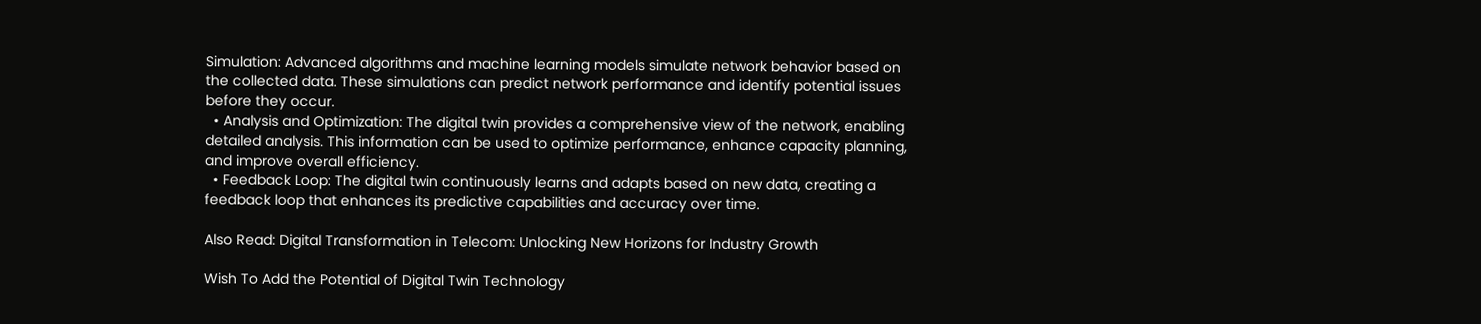Simulation: Advanced algorithms and machine learning models simulate network behavior based on the collected data. These simulations can predict network performance and identify potential issues before they occur.
  • Analysis and Optimization: The digital twin provides a comprehensive view of the network, enabling detailed analysis. This information can be used to optimize performance, enhance capacity planning, and improve overall efficiency.
  • Feedback Loop: The digital twin continuously learns and adapts based on new data, creating a feedback loop that enhances its predictive capabilities and accuracy over time.

Also Read: Digital Transformation in Telecom: Unlocking New Horizons for Industry Growth

Wish To Add the Potential of Digital Twin Technology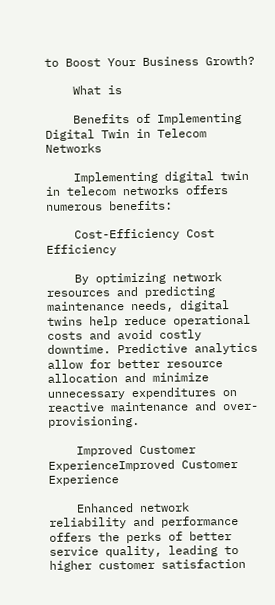to Boost Your Business Growth?

    What is

    Benefits of Implementing Digital Twin in Telecom Networks

    Implementing digital twin in telecom networks offers numerous benefits:

    Cost-Efficiency Cost Efficiency

    By optimizing network resources and predicting maintenance needs, digital twins help reduce operational costs and avoid costly downtime. Predictive analytics allow for better resource allocation and minimize unnecessary expenditures on reactive maintenance and over-provisioning.

    Improved Customer ExperienceImproved Customer Experience

    Enhanced network reliability and performance offers the perks of better service quality, leading to higher customer satisfaction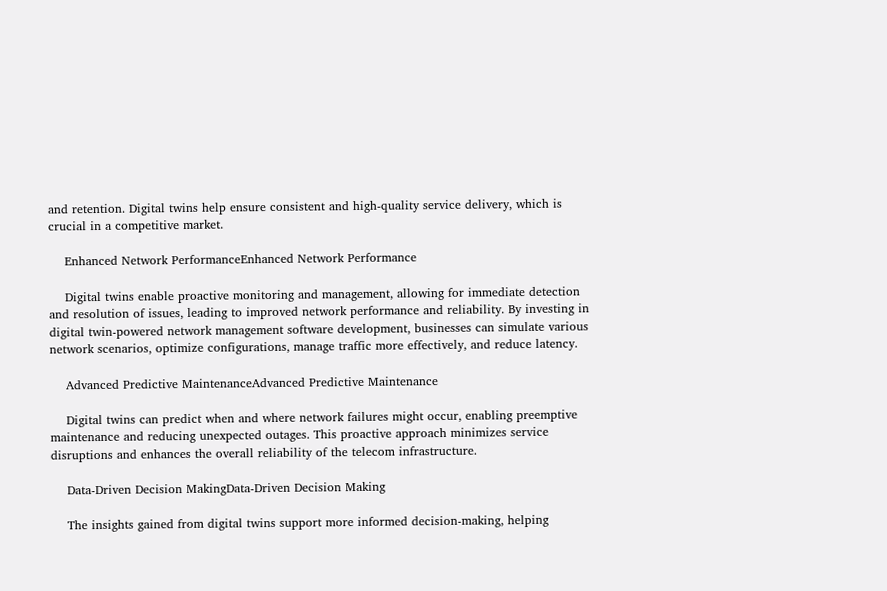and retention. Digital twins help ensure consistent and high-quality service delivery, which is crucial in a competitive market.

    Enhanced Network PerformanceEnhanced Network Performance

    Digital twins enable proactive monitoring and management, allowing for immediate detection and resolution of issues, leading to improved network performance and reliability. By investing in digital twin-powered network management software development, businesses can simulate various network scenarios, optimize configurations, manage traffic more effectively, and reduce latency.

    Advanced Predictive MaintenanceAdvanced Predictive Maintenance

    Digital twins can predict when and where network failures might occur, enabling preemptive maintenance and reducing unexpected outages. This proactive approach minimizes service disruptions and enhances the overall reliability of the telecom infrastructure.

    Data-Driven Decision MakingData-Driven Decision Making

    The insights gained from digital twins support more informed decision-making, helping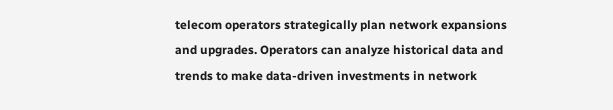telecom operators strategically plan network expansions and upgrades. Operators can analyze historical data and trends to make data-driven investments in network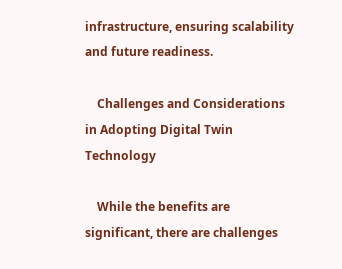infrastructure, ensuring scalability and future readiness.

    Challenges and Considerations in Adopting Digital Twin Technology

    While the benefits are significant, there are challenges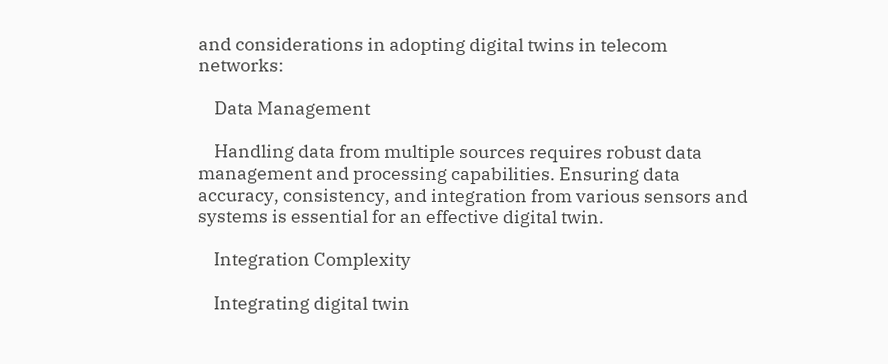and considerations in adopting digital twins in telecom networks:

    Data Management

    Handling data from multiple sources requires robust data management and processing capabilities. Ensuring data accuracy, consistency, and integration from various sensors and systems is essential for an effective digital twin.

    Integration Complexity

    Integrating digital twin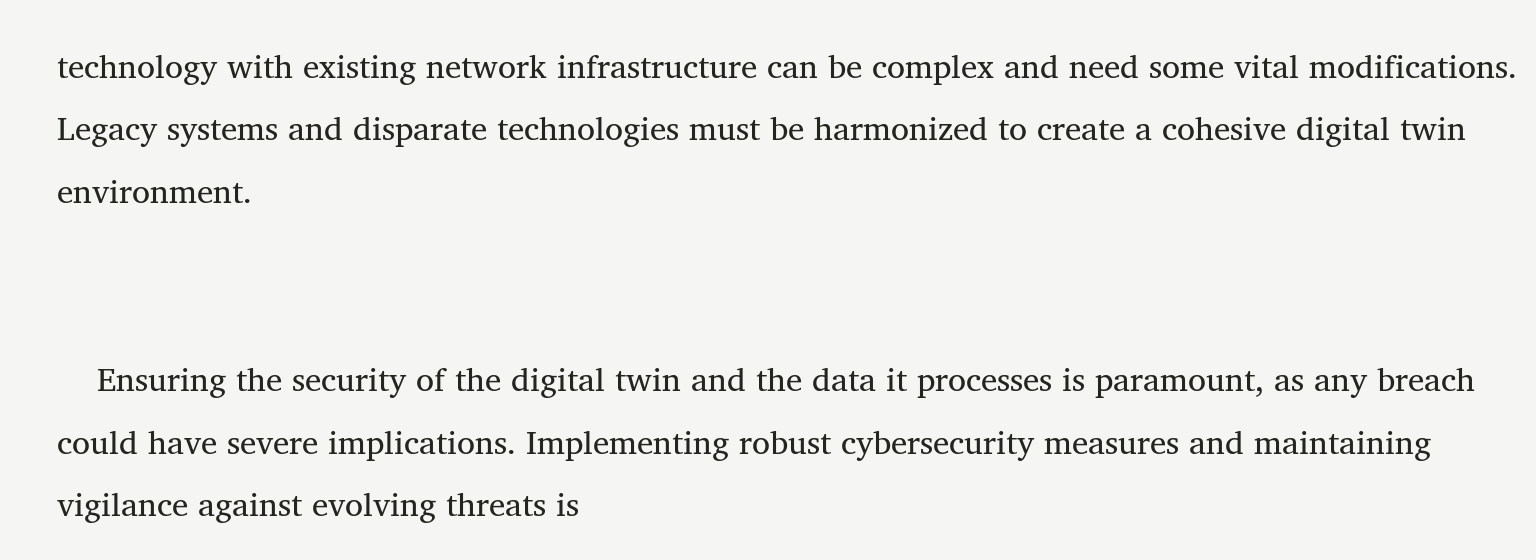technology with existing network infrastructure can be complex and need some vital modifications. Legacy systems and disparate technologies must be harmonized to create a cohesive digital twin environment.


    Ensuring the security of the digital twin and the data it processes is paramount, as any breach could have severe implications. Implementing robust cybersecurity measures and maintaining vigilance against evolving threats is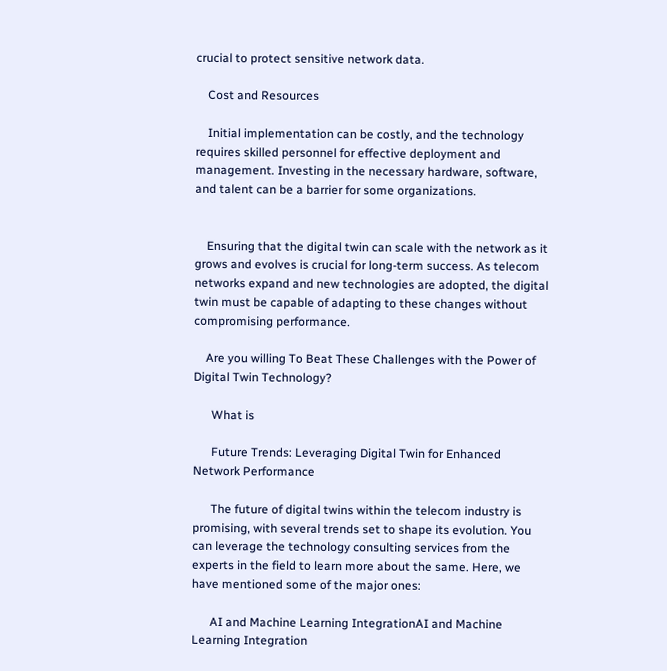crucial to protect sensitive network data.

    Cost and Resources

    Initial implementation can be costly, and the technology requires skilled personnel for effective deployment and management. Investing in the necessary hardware, software, and talent can be a barrier for some organizations.


    Ensuring that the digital twin can scale with the network as it grows and evolves is crucial for long-term success. As telecom networks expand and new technologies are adopted, the digital twin must be capable of adapting to these changes without compromising performance.

    Are you willing To Beat These Challenges with the Power of Digital Twin Technology?

      What is

      Future Trends: Leveraging Digital Twin for Enhanced Network Performance

      The future of digital twins within the telecom industry is promising, with several trends set to shape its evolution. You can leverage the technology consulting services from the experts in the field to learn more about the same. Here, we have mentioned some of the major ones:

      AI and Machine Learning IntegrationAI and Machine Learning Integration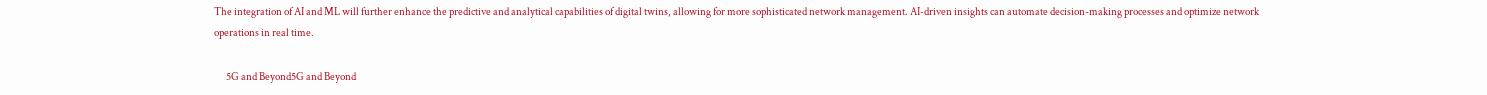The integration of AI and ML will further enhance the predictive and analytical capabilities of digital twins, allowing for more sophisticated network management. AI-driven insights can automate decision-making processes and optimize network operations in real time.

      5G and Beyond5G and Beyond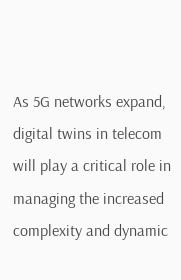As 5G networks expand, digital twins in telecom will play a critical role in managing the increased complexity and dynamic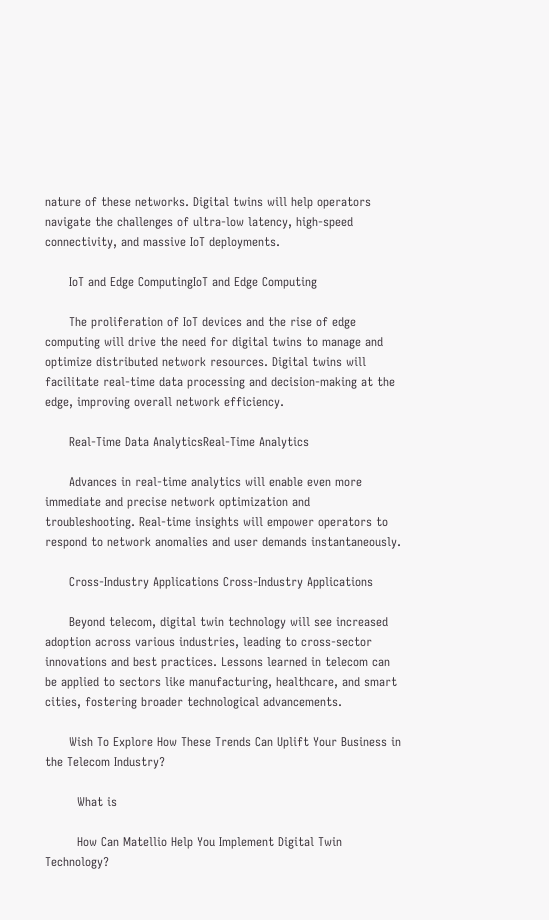nature of these networks. Digital twins will help operators navigate the challenges of ultra-low latency, high-speed connectivity, and massive IoT deployments.

      IoT and Edge ComputingIoT and Edge Computing

      The proliferation of IoT devices and the rise of edge computing will drive the need for digital twins to manage and optimize distributed network resources. Digital twins will facilitate real-time data processing and decision-making at the edge, improving overall network efficiency.

      Real-Time Data AnalyticsReal-Time Analytics

      Advances in real-time analytics will enable even more immediate and precise network optimization and troubleshooting. Real-time insights will empower operators to respond to network anomalies and user demands instantaneously.

      Cross-Industry Applications Cross-Industry Applications

      Beyond telecom, digital twin technology will see increased adoption across various industries, leading to cross-sector innovations and best practices. Lessons learned in telecom can be applied to sectors like manufacturing, healthcare, and smart cities, fostering broader technological advancements.

      Wish To Explore How These Trends Can Uplift Your Business in the Telecom Industry?

        What is

        How Can Matellio Help You Implement Digital Twin Technology?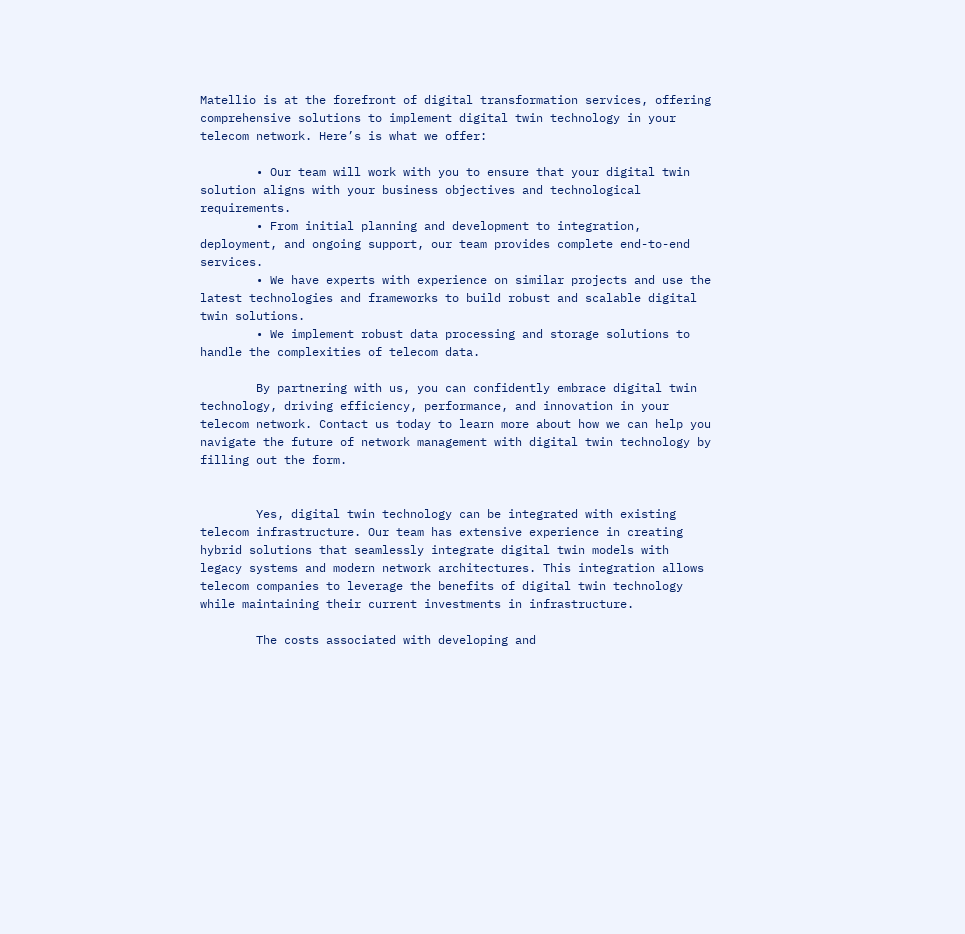Matellio is at the forefront of digital transformation services, offering comprehensive solutions to implement digital twin technology in your telecom network. Here’s is what we offer:

        • Our team will work with you to ensure that your digital twin solution aligns with your business objectives and technological requirements.
        • From initial planning and development to integration, deployment, and ongoing support, our team provides complete end-to-end services.
        • We have experts with experience on similar projects and use the latest technologies and frameworks to build robust and scalable digital twin solutions.
        • We implement robust data processing and storage solutions to handle the complexities of telecom data.

        By partnering with us, you can confidently embrace digital twin technology, driving efficiency, performance, and innovation in your telecom network. Contact us today to learn more about how we can help you navigate the future of network management with digital twin technology by filling out the form.


        Yes, digital twin technology can be integrated with existing telecom infrastructure. Our team has extensive experience in creating hybrid solutions that seamlessly integrate digital twin models with legacy systems and modern network architectures. This integration allows telecom companies to leverage the benefits of digital twin technology while maintaining their current investments in infrastructure.

        The costs associated with developing and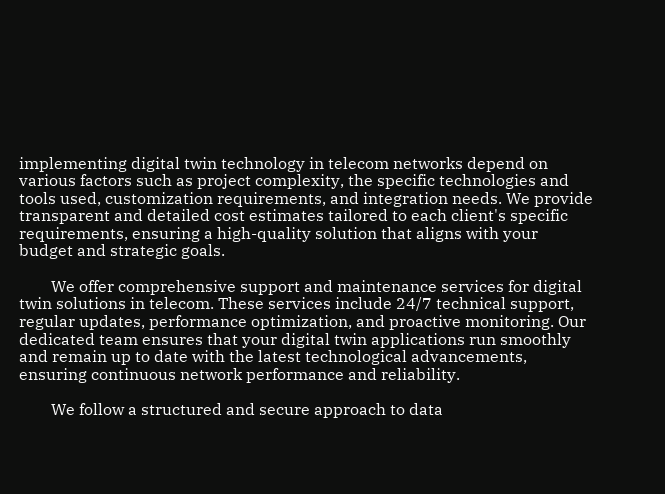implementing digital twin technology in telecom networks depend on various factors such as project complexity, the specific technologies and tools used, customization requirements, and integration needs. We provide transparent and detailed cost estimates tailored to each client's specific requirements, ensuring a high-quality solution that aligns with your budget and strategic goals.

        We offer comprehensive support and maintenance services for digital twin solutions in telecom. These services include 24/7 technical support, regular updates, performance optimization, and proactive monitoring. Our dedicated team ensures that your digital twin applications run smoothly and remain up to date with the latest technological advancements, ensuring continuous network performance and reliability.

        We follow a structured and secure approach to data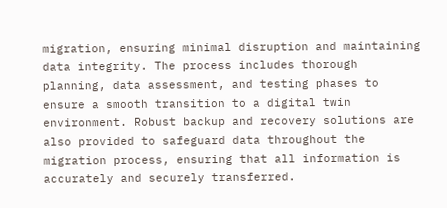migration, ensuring minimal disruption and maintaining data integrity. The process includes thorough planning, data assessment, and testing phases to ensure a smooth transition to a digital twin environment. Robust backup and recovery solutions are also provided to safeguard data throughout the migration process, ensuring that all information is accurately and securely transferred.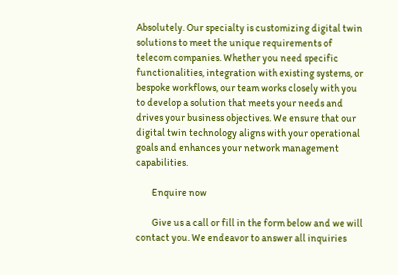Absolutely. Our specialty is customizing digital twin solutions to meet the unique requirements of telecom companies. Whether you need specific functionalities, integration with existing systems, or bespoke workflows, our team works closely with you to develop a solution that meets your needs and drives your business objectives. We ensure that our digital twin technology aligns with your operational goals and enhances your network management capabilities.

        Enquire now

        Give us a call or fill in the form below and we will contact you. We endeavor to answer all inquiries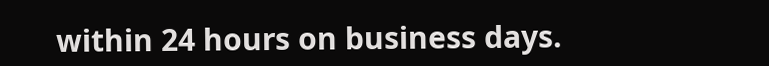within 24 hours on business days.